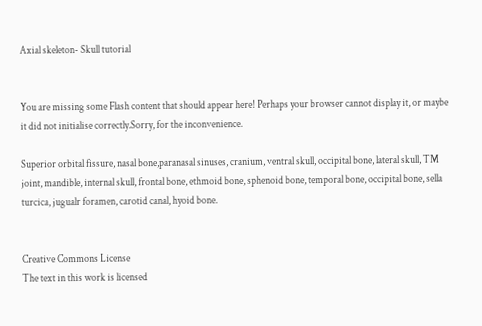Axial skeleton- Skull tutorial


You are missing some Flash content that should appear here! Perhaps your browser cannot display it, or maybe it did not initialise correctly.Sorry, for the inconvenience.

Superior orbital fissure, nasal bone,paranasal sinuses, cranium, ventral skull, occipital bone, lateral skull, TM joint, mandible, internal skull, frontal bone, ethmoid bone, sphenoid bone, temporal bone, occipital bone, sella turcica, jugualr foramen, carotid canal, hyoid bone.


Creative Commons License
The text in this work is licensed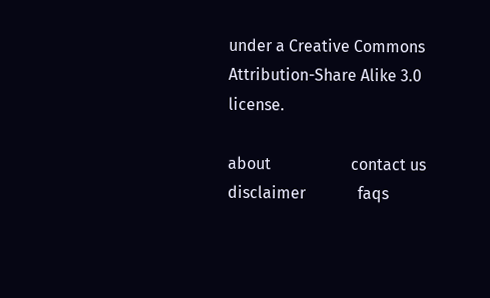under a Creative Commons Attribution-Share Alike 3.0 license.

about                    contact us              disclaimer             faqs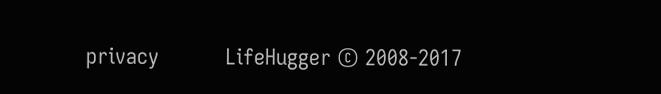privacy           LifeHugger © 2008-2017